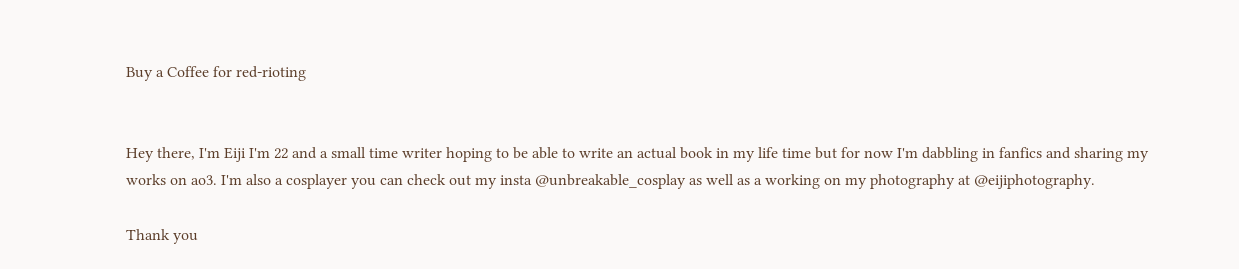Buy a Coffee for red-rioting


Hey there, I'm Eiji I'm 22 and a small time writer hoping to be able to write an actual book in my life time but for now I'm dabbling in fanfics and sharing my works on ao3. I'm also a cosplayer you can check out my insta @unbreakable_cosplay as well as a working on my photography at @eijiphotography.

Thank you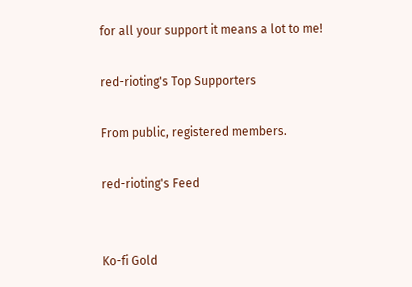for all your support it means a lot to me!

red-rioting's Top Supporters

From public, registered members.

red-rioting's Feed


Ko-fi Gold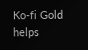Ko-fi Gold helps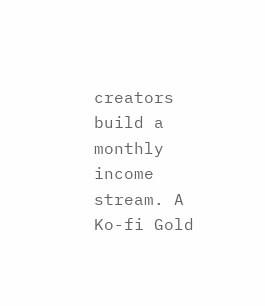creators build a monthly income stream. A Ko-fi Gold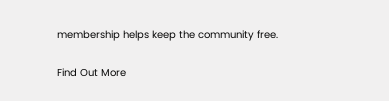membership helps keep the community free.

Find Out More